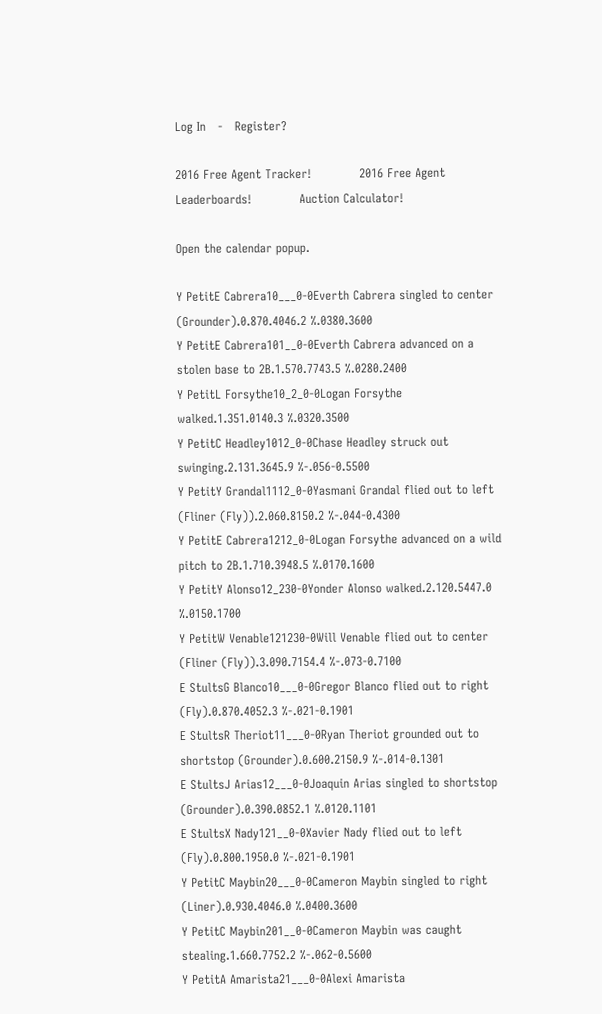Log In   -   Register?

2016 Free Agent Tracker!            2016 Free Agent Leaderboards!            Auction Calculator!

Open the calendar popup.

Y PetitE Cabrera10___0-0Everth Cabrera singled to center (Grounder).0.870.4046.2 %.0380.3600
Y PetitE Cabrera101__0-0Everth Cabrera advanced on a stolen base to 2B.1.570.7743.5 %.0280.2400
Y PetitL Forsythe10_2_0-0Logan Forsythe walked.1.351.0140.3 %.0320.3500
Y PetitC Headley1012_0-0Chase Headley struck out swinging.2.131.3645.9 %-.056-0.5500
Y PetitY Grandal1112_0-0Yasmani Grandal flied out to left (Fliner (Fly)).2.060.8150.2 %-.044-0.4300
Y PetitE Cabrera1212_0-0Logan Forsythe advanced on a wild pitch to 2B.1.710.3948.5 %.0170.1600
Y PetitY Alonso12_230-0Yonder Alonso walked.2.120.5447.0 %.0150.1700
Y PetitW Venable121230-0Will Venable flied out to center (Fliner (Fly)).3.090.7154.4 %-.073-0.7100
E StultsG Blanco10___0-0Gregor Blanco flied out to right (Fly).0.870.4052.3 %-.021-0.1901
E StultsR Theriot11___0-0Ryan Theriot grounded out to shortstop (Grounder).0.600.2150.9 %-.014-0.1301
E StultsJ Arias12___0-0Joaquin Arias singled to shortstop (Grounder).0.390.0852.1 %.0120.1101
E StultsX Nady121__0-0Xavier Nady flied out to left (Fly).0.800.1950.0 %-.021-0.1901
Y PetitC Maybin20___0-0Cameron Maybin singled to right (Liner).0.930.4046.0 %.0400.3600
Y PetitC Maybin201__0-0Cameron Maybin was caught stealing.1.660.7752.2 %-.062-0.5600
Y PetitA Amarista21___0-0Alexi Amarista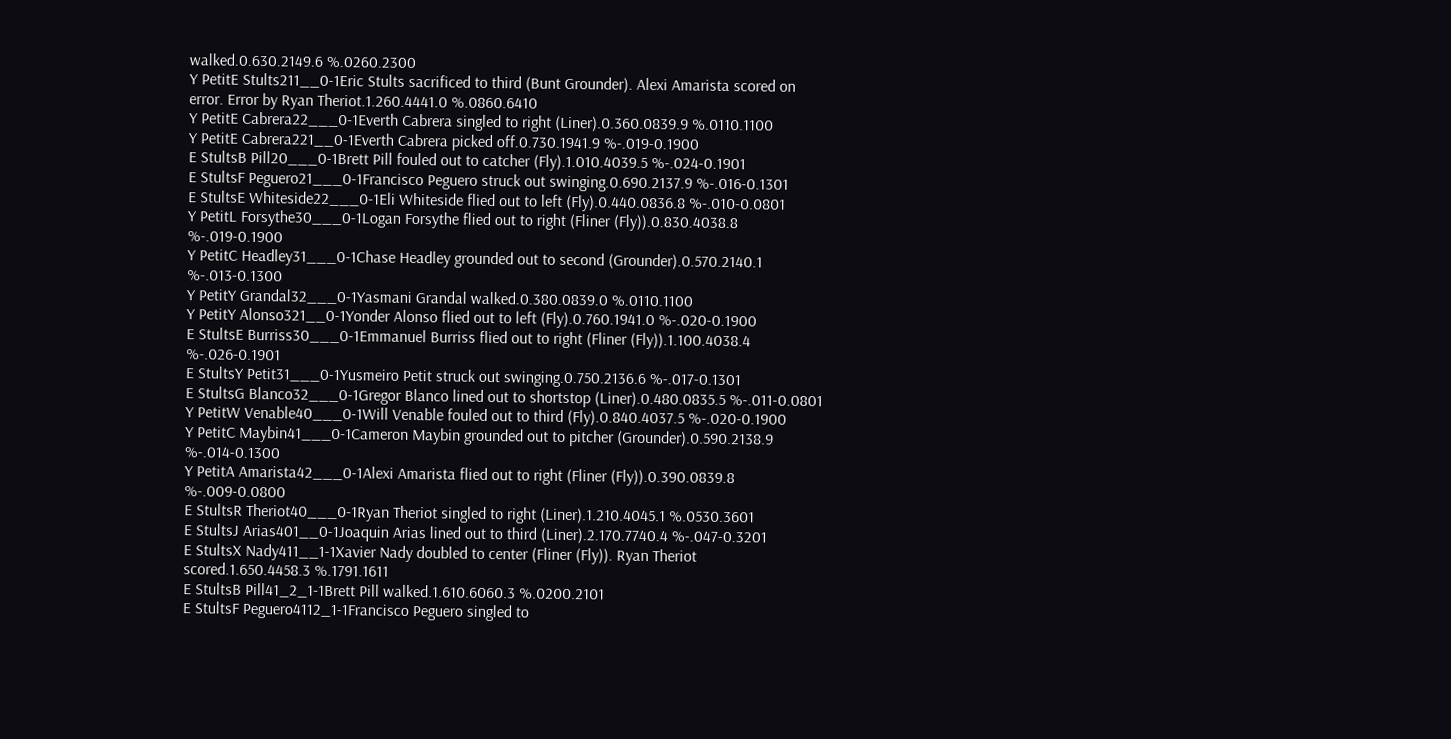walked.0.630.2149.6 %.0260.2300
Y PetitE Stults211__0-1Eric Stults sacrificed to third (Bunt Grounder). Alexi Amarista scored on error. Error by Ryan Theriot.1.260.4441.0 %.0860.6410
Y PetitE Cabrera22___0-1Everth Cabrera singled to right (Liner).0.360.0839.9 %.0110.1100
Y PetitE Cabrera221__0-1Everth Cabrera picked off.0.730.1941.9 %-.019-0.1900
E StultsB Pill20___0-1Brett Pill fouled out to catcher (Fly).1.010.4039.5 %-.024-0.1901
E StultsF Peguero21___0-1Francisco Peguero struck out swinging.0.690.2137.9 %-.016-0.1301
E StultsE Whiteside22___0-1Eli Whiteside flied out to left (Fly).0.440.0836.8 %-.010-0.0801
Y PetitL Forsythe30___0-1Logan Forsythe flied out to right (Fliner (Fly)).0.830.4038.8 %-.019-0.1900
Y PetitC Headley31___0-1Chase Headley grounded out to second (Grounder).0.570.2140.1 %-.013-0.1300
Y PetitY Grandal32___0-1Yasmani Grandal walked.0.380.0839.0 %.0110.1100
Y PetitY Alonso321__0-1Yonder Alonso flied out to left (Fly).0.760.1941.0 %-.020-0.1900
E StultsE Burriss30___0-1Emmanuel Burriss flied out to right (Fliner (Fly)).1.100.4038.4 %-.026-0.1901
E StultsY Petit31___0-1Yusmeiro Petit struck out swinging.0.750.2136.6 %-.017-0.1301
E StultsG Blanco32___0-1Gregor Blanco lined out to shortstop (Liner).0.480.0835.5 %-.011-0.0801
Y PetitW Venable40___0-1Will Venable fouled out to third (Fly).0.840.4037.5 %-.020-0.1900
Y PetitC Maybin41___0-1Cameron Maybin grounded out to pitcher (Grounder).0.590.2138.9 %-.014-0.1300
Y PetitA Amarista42___0-1Alexi Amarista flied out to right (Fliner (Fly)).0.390.0839.8 %-.009-0.0800
E StultsR Theriot40___0-1Ryan Theriot singled to right (Liner).1.210.4045.1 %.0530.3601
E StultsJ Arias401__0-1Joaquin Arias lined out to third (Liner).2.170.7740.4 %-.047-0.3201
E StultsX Nady411__1-1Xavier Nady doubled to center (Fliner (Fly)). Ryan Theriot scored.1.650.4458.3 %.1791.1611
E StultsB Pill41_2_1-1Brett Pill walked.1.610.6060.3 %.0200.2101
E StultsF Peguero4112_1-1Francisco Peguero singled to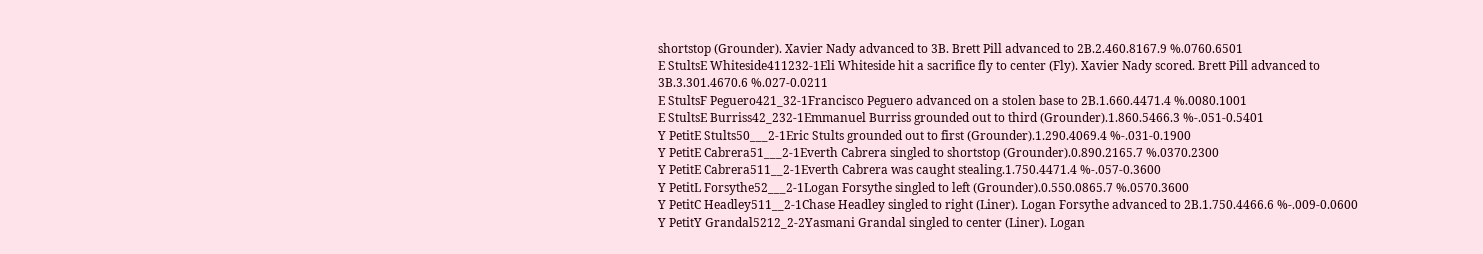shortstop (Grounder). Xavier Nady advanced to 3B. Brett Pill advanced to 2B.2.460.8167.9 %.0760.6501
E StultsE Whiteside411232-1Eli Whiteside hit a sacrifice fly to center (Fly). Xavier Nady scored. Brett Pill advanced to 3B.3.301.4670.6 %.027-0.0211
E StultsF Peguero421_32-1Francisco Peguero advanced on a stolen base to 2B.1.660.4471.4 %.0080.1001
E StultsE Burriss42_232-1Emmanuel Burriss grounded out to third (Grounder).1.860.5466.3 %-.051-0.5401
Y PetitE Stults50___2-1Eric Stults grounded out to first (Grounder).1.290.4069.4 %-.031-0.1900
Y PetitE Cabrera51___2-1Everth Cabrera singled to shortstop (Grounder).0.890.2165.7 %.0370.2300
Y PetitE Cabrera511__2-1Everth Cabrera was caught stealing.1.750.4471.4 %-.057-0.3600
Y PetitL Forsythe52___2-1Logan Forsythe singled to left (Grounder).0.550.0865.7 %.0570.3600
Y PetitC Headley511__2-1Chase Headley singled to right (Liner). Logan Forsythe advanced to 2B.1.750.4466.6 %-.009-0.0600
Y PetitY Grandal5212_2-2Yasmani Grandal singled to center (Liner). Logan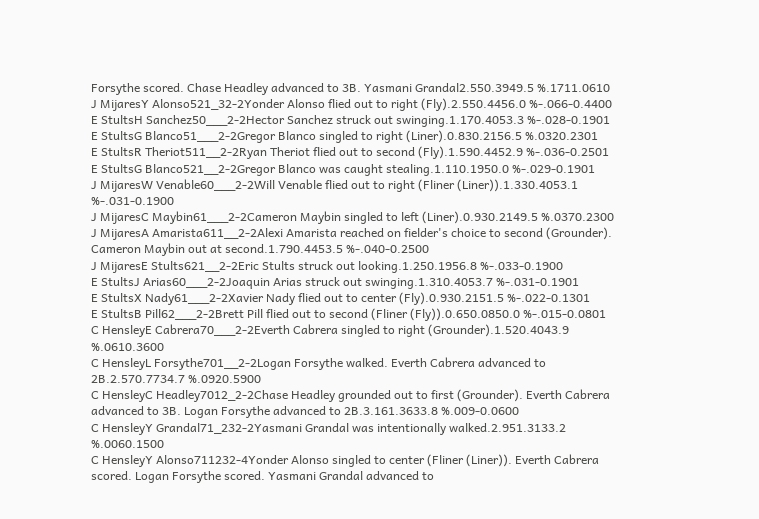Forsythe scored. Chase Headley advanced to 3B. Yasmani Grandal2.550.3949.5 %.1711.0610
J MijaresY Alonso521_32-2Yonder Alonso flied out to right (Fly).2.550.4456.0 %-.066-0.4400
E StultsH Sanchez50___2-2Hector Sanchez struck out swinging.1.170.4053.3 %-.028-0.1901
E StultsG Blanco51___2-2Gregor Blanco singled to right (Liner).0.830.2156.5 %.0320.2301
E StultsR Theriot511__2-2Ryan Theriot flied out to second (Fly).1.590.4452.9 %-.036-0.2501
E StultsG Blanco521__2-2Gregor Blanco was caught stealing.1.110.1950.0 %-.029-0.1901
J MijaresW Venable60___2-2Will Venable flied out to right (Fliner (Liner)).1.330.4053.1 %-.031-0.1900
J MijaresC Maybin61___2-2Cameron Maybin singled to left (Liner).0.930.2149.5 %.0370.2300
J MijaresA Amarista611__2-2Alexi Amarista reached on fielder's choice to second (Grounder). Cameron Maybin out at second.1.790.4453.5 %-.040-0.2500
J MijaresE Stults621__2-2Eric Stults struck out looking.1.250.1956.8 %-.033-0.1900
E StultsJ Arias60___2-2Joaquin Arias struck out swinging.1.310.4053.7 %-.031-0.1901
E StultsX Nady61___2-2Xavier Nady flied out to center (Fly).0.930.2151.5 %-.022-0.1301
E StultsB Pill62___2-2Brett Pill flied out to second (Fliner (Fly)).0.650.0850.0 %-.015-0.0801
C HensleyE Cabrera70___2-2Everth Cabrera singled to right (Grounder).1.520.4043.9 %.0610.3600
C HensleyL Forsythe701__2-2Logan Forsythe walked. Everth Cabrera advanced to 2B.2.570.7734.7 %.0920.5900
C HensleyC Headley7012_2-2Chase Headley grounded out to first (Grounder). Everth Cabrera advanced to 3B. Logan Forsythe advanced to 2B.3.161.3633.8 %.009-0.0600
C HensleyY Grandal71_232-2Yasmani Grandal was intentionally walked.2.951.3133.2 %.0060.1500
C HensleyY Alonso711232-4Yonder Alonso singled to center (Fliner (Liner)). Everth Cabrera scored. Logan Forsythe scored. Yasmani Grandal advanced to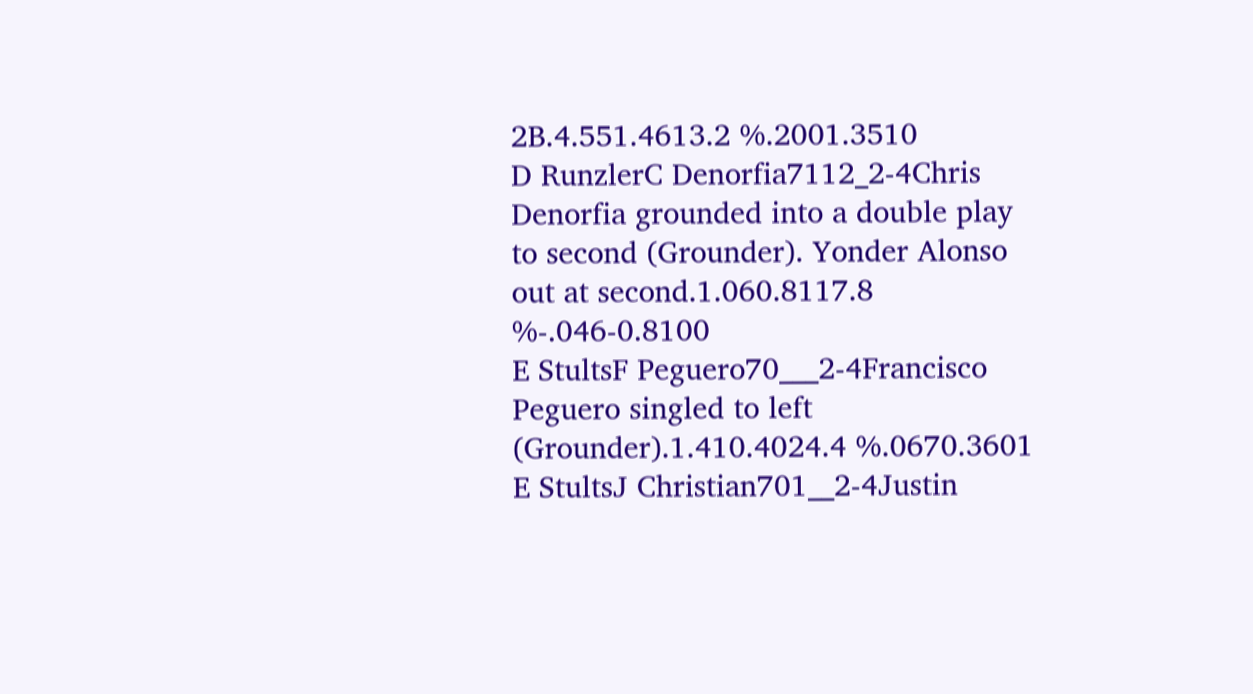2B.4.551.4613.2 %.2001.3510
D RunzlerC Denorfia7112_2-4Chris Denorfia grounded into a double play to second (Grounder). Yonder Alonso out at second.1.060.8117.8 %-.046-0.8100
E StultsF Peguero70___2-4Francisco Peguero singled to left (Grounder).1.410.4024.4 %.0670.3601
E StultsJ Christian701__2-4Justin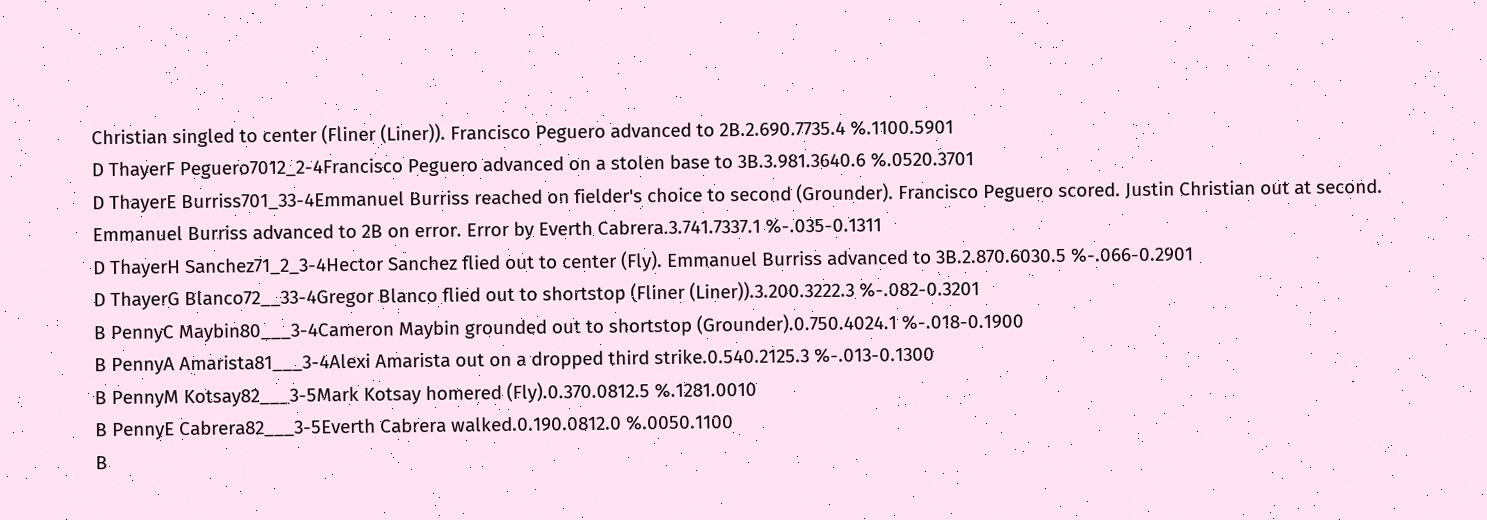Christian singled to center (Fliner (Liner)). Francisco Peguero advanced to 2B.2.690.7735.4 %.1100.5901
D ThayerF Peguero7012_2-4Francisco Peguero advanced on a stolen base to 3B.3.981.3640.6 %.0520.3701
D ThayerE Burriss701_33-4Emmanuel Burriss reached on fielder's choice to second (Grounder). Francisco Peguero scored. Justin Christian out at second. Emmanuel Burriss advanced to 2B on error. Error by Everth Cabrera.3.741.7337.1 %-.035-0.1311
D ThayerH Sanchez71_2_3-4Hector Sanchez flied out to center (Fly). Emmanuel Burriss advanced to 3B.2.870.6030.5 %-.066-0.2901
D ThayerG Blanco72__33-4Gregor Blanco flied out to shortstop (Fliner (Liner)).3.200.3222.3 %-.082-0.3201
B PennyC Maybin80___3-4Cameron Maybin grounded out to shortstop (Grounder).0.750.4024.1 %-.018-0.1900
B PennyA Amarista81___3-4Alexi Amarista out on a dropped third strike.0.540.2125.3 %-.013-0.1300
B PennyM Kotsay82___3-5Mark Kotsay homered (Fly).0.370.0812.5 %.1281.0010
B PennyE Cabrera82___3-5Everth Cabrera walked.0.190.0812.0 %.0050.1100
B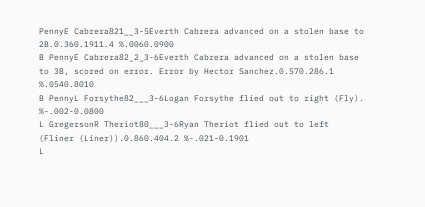PennyE Cabrera821__3-5Everth Cabrera advanced on a stolen base to 2B.0.360.1911.4 %.0060.0900
B PennyE Cabrera82_2_3-6Everth Cabrera advanced on a stolen base to 3B, scored on error. Error by Hector Sanchez.0.570.286.1 %.0540.8010
B PennyL Forsythe82___3-6Logan Forsythe flied out to right (Fly). %-.002-0.0800
L GregersonR Theriot80___3-6Ryan Theriot flied out to left (Fliner (Liner)).0.860.404.2 %-.021-0.1901
L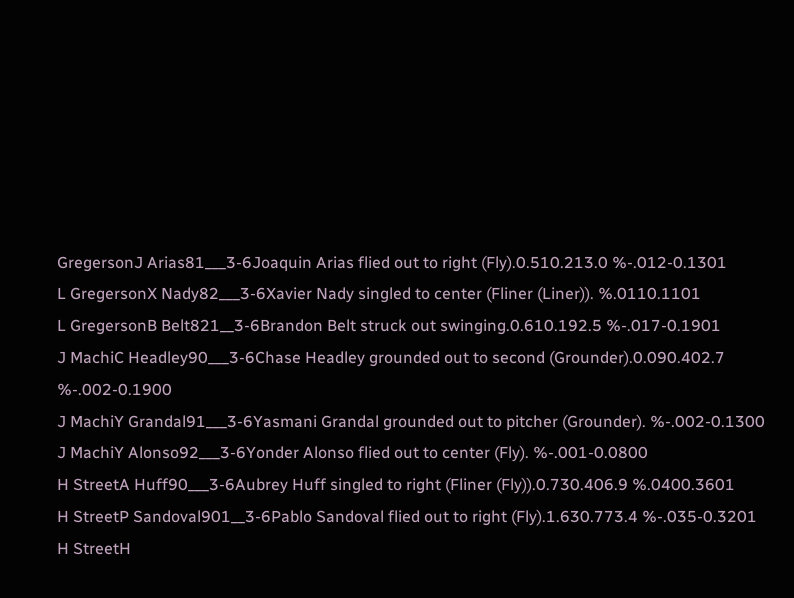GregersonJ Arias81___3-6Joaquin Arias flied out to right (Fly).0.510.213.0 %-.012-0.1301
L GregersonX Nady82___3-6Xavier Nady singled to center (Fliner (Liner)). %.0110.1101
L GregersonB Belt821__3-6Brandon Belt struck out swinging.0.610.192.5 %-.017-0.1901
J MachiC Headley90___3-6Chase Headley grounded out to second (Grounder).0.090.402.7 %-.002-0.1900
J MachiY Grandal91___3-6Yasmani Grandal grounded out to pitcher (Grounder). %-.002-0.1300
J MachiY Alonso92___3-6Yonder Alonso flied out to center (Fly). %-.001-0.0800
H StreetA Huff90___3-6Aubrey Huff singled to right (Fliner (Fly)).0.730.406.9 %.0400.3601
H StreetP Sandoval901__3-6Pablo Sandoval flied out to right (Fly).1.630.773.4 %-.035-0.3201
H StreetH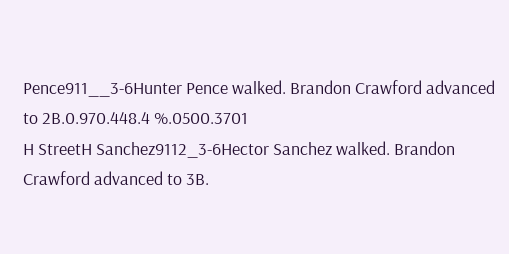Pence911__3-6Hunter Pence walked. Brandon Crawford advanced to 2B.0.970.448.4 %.0500.3701
H StreetH Sanchez9112_3-6Hector Sanchez walked. Brandon Crawford advanced to 3B.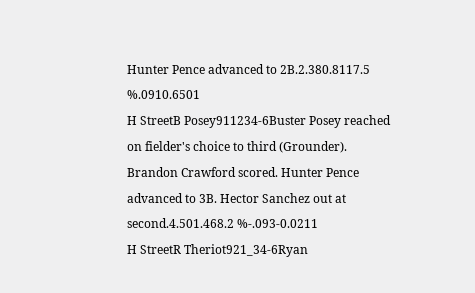Hunter Pence advanced to 2B.2.380.8117.5 %.0910.6501
H StreetB Posey911234-6Buster Posey reached on fielder's choice to third (Grounder). Brandon Crawford scored. Hunter Pence advanced to 3B. Hector Sanchez out at second.4.501.468.2 %-.093-0.0211
H StreetR Theriot921_34-6Ryan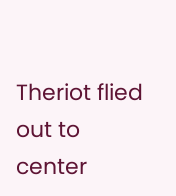Theriot flied out to center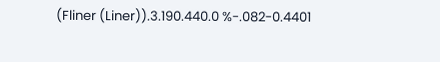(Fliner (Liner)).3.190.440.0 %-.082-0.4401